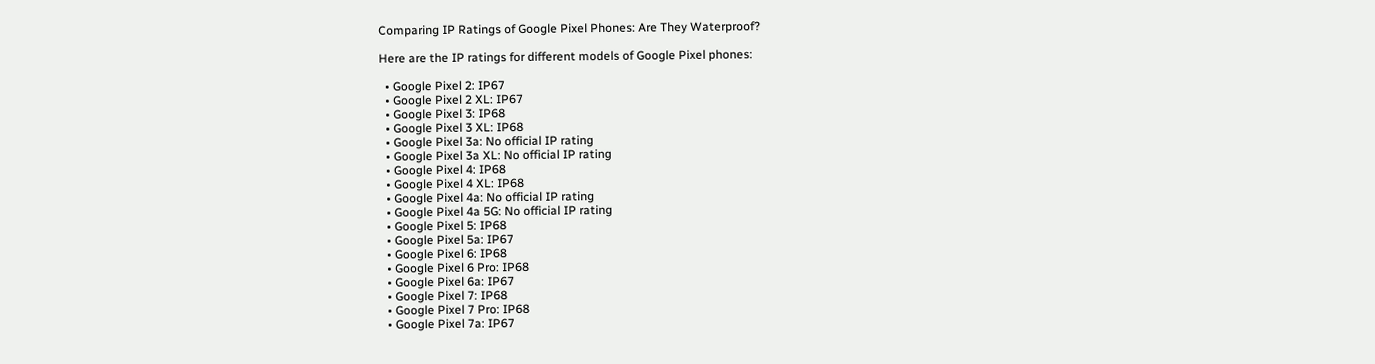Comparing IP Ratings of Google Pixel Phones: Are They Waterproof?

Here are the IP ratings for different models of Google Pixel phones:

  • Google Pixel 2: IP67
  • Google Pixel 2 XL: IP67
  • Google Pixel 3: IP68
  • Google Pixel 3 XL: IP68
  • Google Pixel 3a: No official IP rating
  • Google Pixel 3a XL: No official IP rating
  • Google Pixel 4: IP68
  • Google Pixel 4 XL: IP68
  • Google Pixel 4a: No official IP rating
  • Google Pixel 4a 5G: No official IP rating
  • Google Pixel 5: IP68
  • Google Pixel 5a: IP67
  • Google Pixel 6: IP68
  • Google Pixel 6 Pro: IP68
  • Google Pixel 6a: IP67
  • Google Pixel 7: IP68
  • Google Pixel 7 Pro: IP68
  • Google Pixel 7a: IP67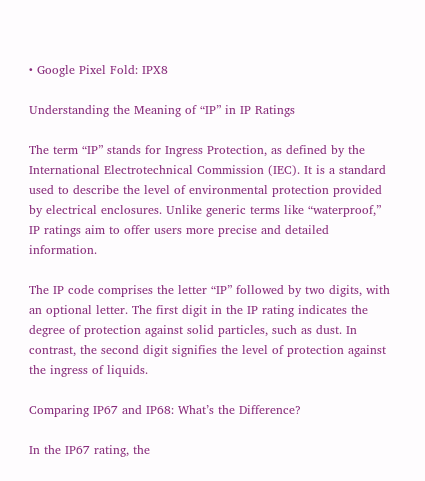• Google Pixel Fold: IPX8

Understanding the Meaning of “IP” in IP Ratings

The term “IP” stands for Ingress Protection, as defined by the International Electrotechnical Commission (IEC). It is a standard used to describe the level of environmental protection provided by electrical enclosures. Unlike generic terms like “waterproof,” IP ratings aim to offer users more precise and detailed information.

The IP code comprises the letter “IP” followed by two digits, with an optional letter. The first digit in the IP rating indicates the degree of protection against solid particles, such as dust. In contrast, the second digit signifies the level of protection against the ingress of liquids.

Comparing IP67 and IP68: What’s the Difference?

In the IP67 rating, the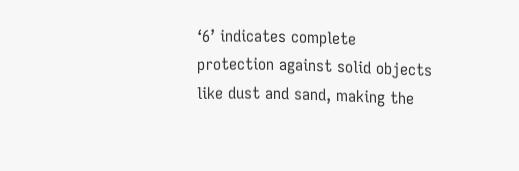‘6’ indicates complete protection against solid objects like dust and sand, making the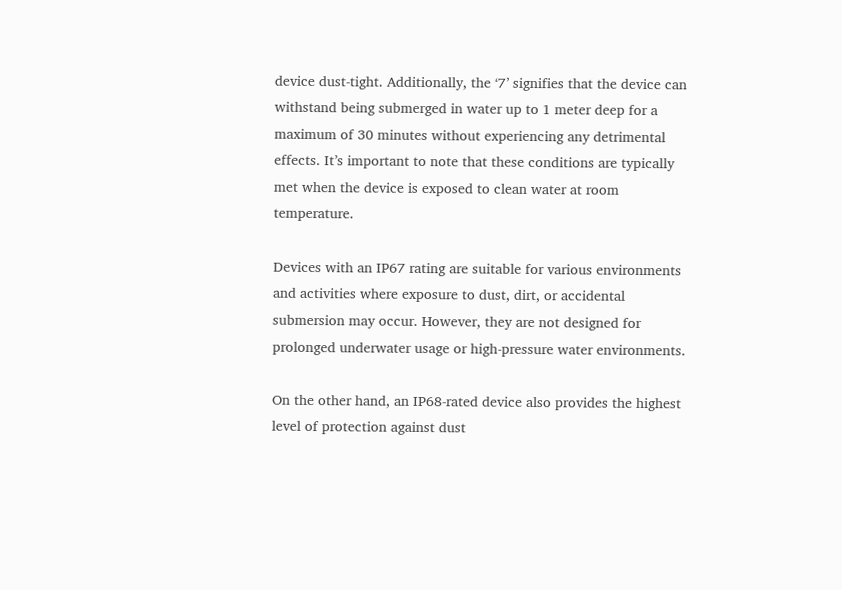device dust-tight. Additionally, the ‘7’ signifies that the device can withstand being submerged in water up to 1 meter deep for a maximum of 30 minutes without experiencing any detrimental effects. It’s important to note that these conditions are typically met when the device is exposed to clean water at room temperature.

Devices with an IP67 rating are suitable for various environments and activities where exposure to dust, dirt, or accidental submersion may occur. However, they are not designed for prolonged underwater usage or high-pressure water environments.

On the other hand, an IP68-rated device also provides the highest level of protection against dust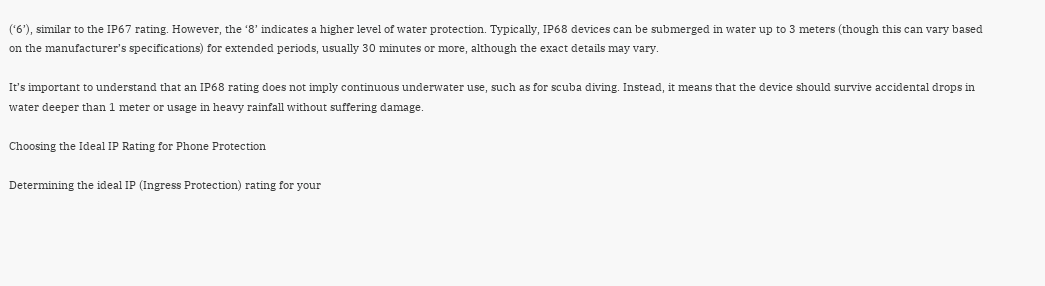(‘6’), similar to the IP67 rating. However, the ‘8’ indicates a higher level of water protection. Typically, IP68 devices can be submerged in water up to 3 meters (though this can vary based on the manufacturer’s specifications) for extended periods, usually 30 minutes or more, although the exact details may vary.

It’s important to understand that an IP68 rating does not imply continuous underwater use, such as for scuba diving. Instead, it means that the device should survive accidental drops in water deeper than 1 meter or usage in heavy rainfall without suffering damage.

Choosing the Ideal IP Rating for Phone Protection

Determining the ideal IP (Ingress Protection) rating for your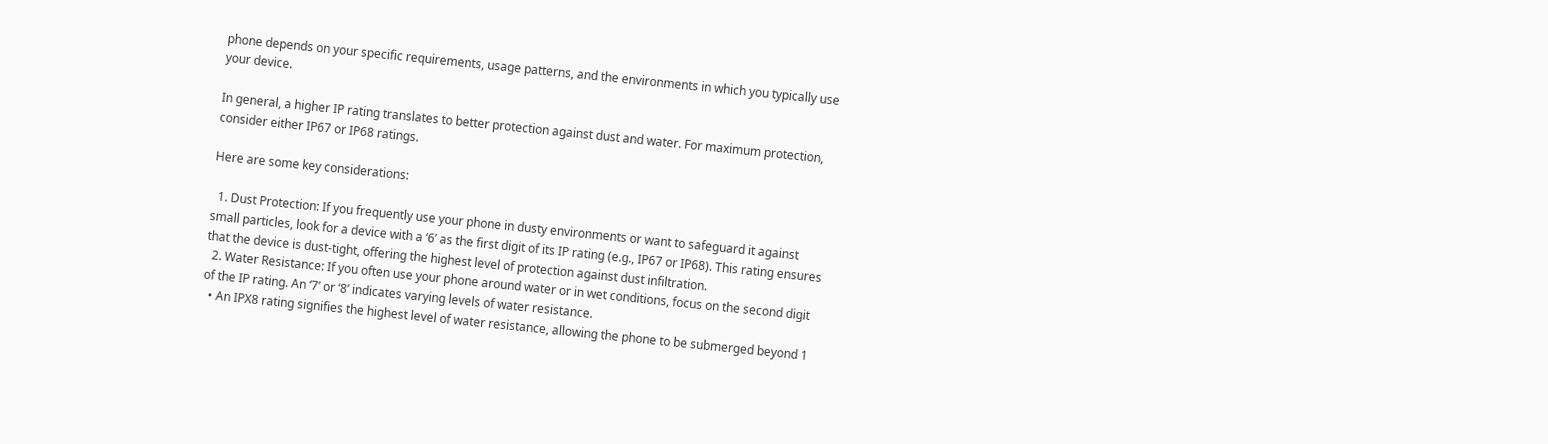phone depends on your specific requirements, usage patterns, and the environments in which you typically use your device.

In general, a higher IP rating translates to better protection against dust and water. For maximum protection, consider either IP67 or IP68 ratings.

Here are some key considerations:

  1. Dust Protection: If you frequently use your phone in dusty environments or want to safeguard it against small particles, look for a device with a ‘6’ as the first digit of its IP rating (e.g., IP67 or IP68). This rating ensures that the device is dust-tight, offering the highest level of protection against dust infiltration.
  2. Water Resistance: If you often use your phone around water or in wet conditions, focus on the second digit of the IP rating. An ‘7’ or ‘8’ indicates varying levels of water resistance.
  • An IPX8 rating signifies the highest level of water resistance, allowing the phone to be submerged beyond 1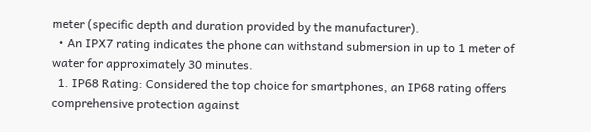meter (specific depth and duration provided by the manufacturer).
  • An IPX7 rating indicates the phone can withstand submersion in up to 1 meter of water for approximately 30 minutes.
  1. IP68 Rating: Considered the top choice for smartphones, an IP68 rating offers comprehensive protection against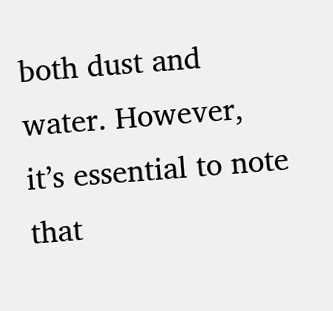both dust and water. However, it’s essential to note that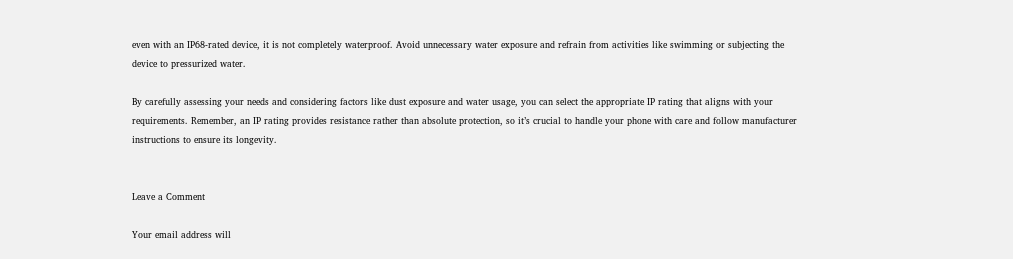even with an IP68-rated device, it is not completely waterproof. Avoid unnecessary water exposure and refrain from activities like swimming or subjecting the device to pressurized water.

By carefully assessing your needs and considering factors like dust exposure and water usage, you can select the appropriate IP rating that aligns with your requirements. Remember, an IP rating provides resistance rather than absolute protection, so it’s crucial to handle your phone with care and follow manufacturer instructions to ensure its longevity.


Leave a Comment

Your email address will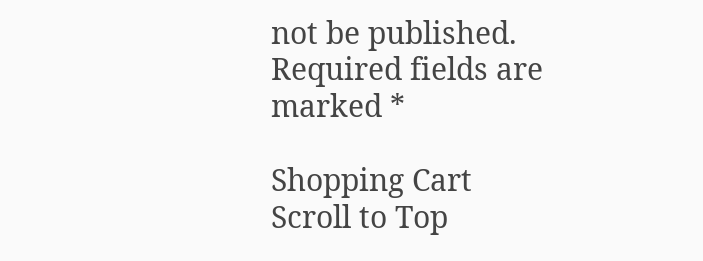not be published. Required fields are marked *

Shopping Cart
Scroll to Top